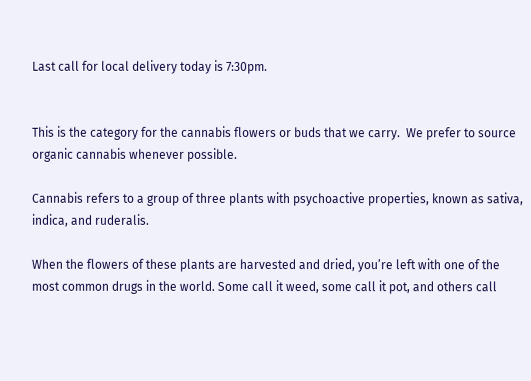Last call for local delivery today is 7:30pm.


This is the category for the cannabis flowers or buds that we carry.  We prefer to source organic cannabis whenever possible.

Cannabis refers to a group of three plants with psychoactive properties, known as sativa, indica, and ruderalis.

When the flowers of these plants are harvested and dried, you’re left with one of the most common drugs in the world. Some call it weed, some call it pot, and others call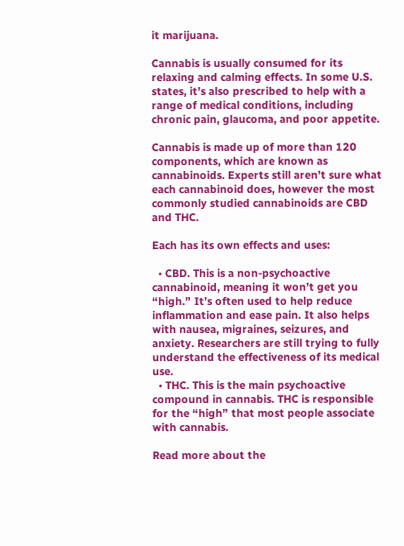it marijuana.

Cannabis is usually consumed for its relaxing and calming effects. In some U.S. states, it’s also prescribed to help with a range of medical conditions, including chronic pain, glaucoma, and poor appetite.

Cannabis is made up of more than 120 components, which are known as cannabinoids. Experts still aren’t sure what each cannabinoid does, however the most commonly studied cannabinoids are CBD and THC.

Each has its own effects and uses:

  • CBD. This is a non-psychoactive cannabinoid, meaning it won’t get you “high.” It’s often used to help reduce inflammation and ease pain. It also helps with nausea, migraines, seizures, and anxiety. Researchers are still trying to fully understand the effectiveness of its medical use.
  • THC. This is the main psychoactive compound in cannabis. THC is responsible for the “high” that most people associate with cannabis.

Read more about the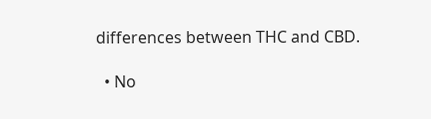differences between THC and CBD.

  • No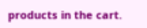products in the cart.